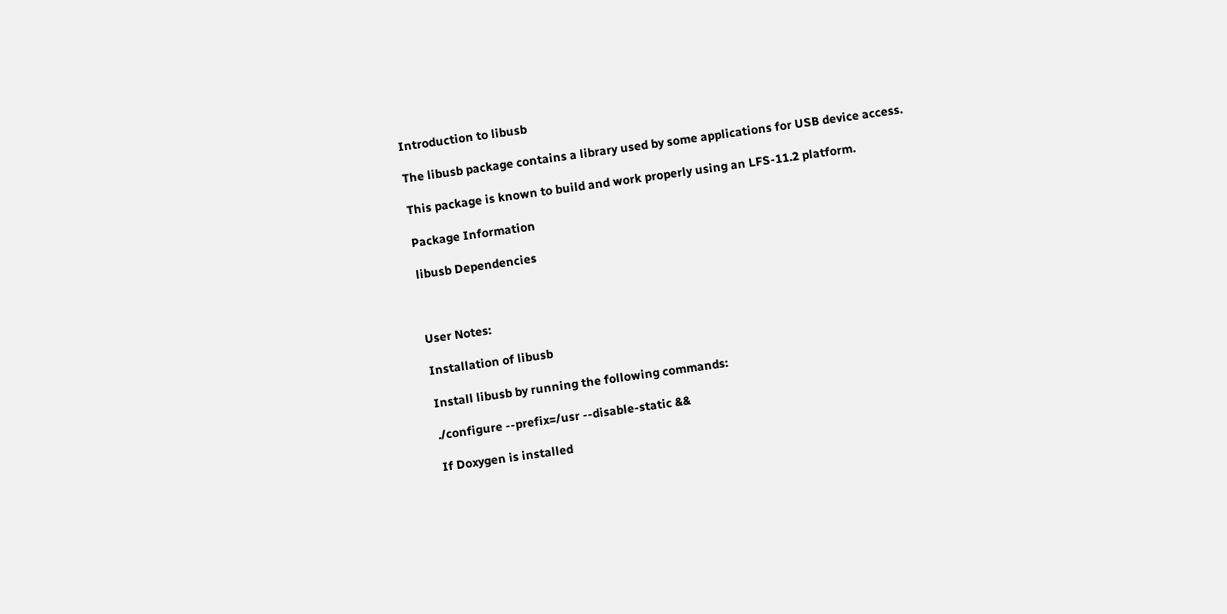Introduction to libusb

The libusb package contains a library used by some applications for USB device access.

This package is known to build and work properly using an LFS-11.2 platform.

Package Information

libusb Dependencies



User Notes:

Installation of libusb

Install libusb by running the following commands:

./configure --prefix=/usr --disable-static &&

If Doxygen is installed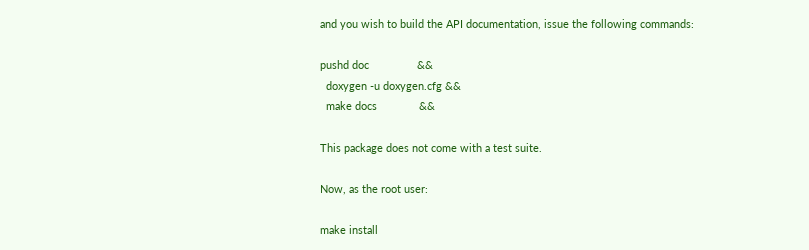and you wish to build the API documentation, issue the following commands:

pushd doc                &&
  doxygen -u doxygen.cfg &&
  make docs              &&

This package does not come with a test suite.

Now, as the root user:

make install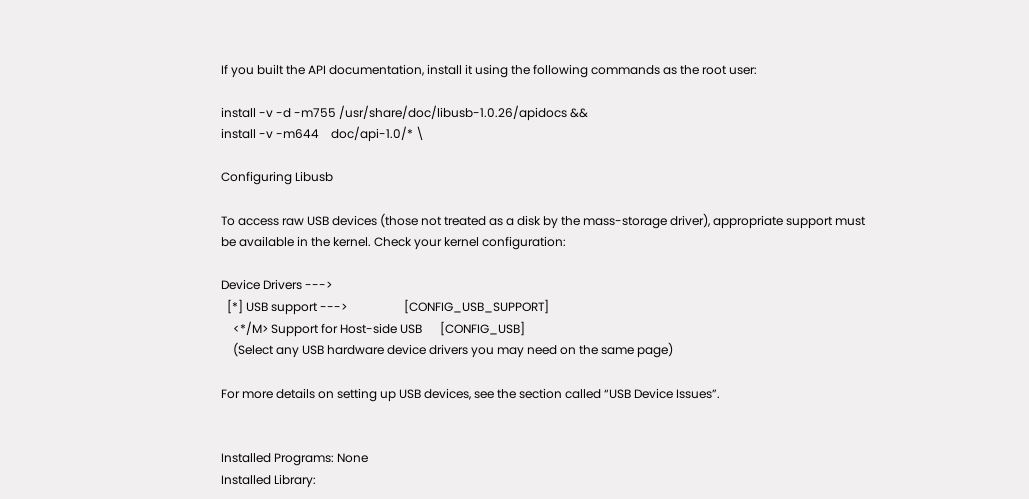If you built the API documentation, install it using the following commands as the root user:

install -v -d -m755 /usr/share/doc/libusb-1.0.26/apidocs &&
install -v -m644    doc/api-1.0/* \

Configuring Libusb

To access raw USB devices (those not treated as a disk by the mass-storage driver), appropriate support must be available in the kernel. Check your kernel configuration:

Device Drivers --->
  [*] USB support --->                   [CONFIG_USB_SUPPORT]
    <*/M> Support for Host-side USB      [CONFIG_USB]
    (Select any USB hardware device drivers you may need on the same page)

For more details on setting up USB devices, see the section called “USB Device Issues”.


Installed Programs: None
Installed Library: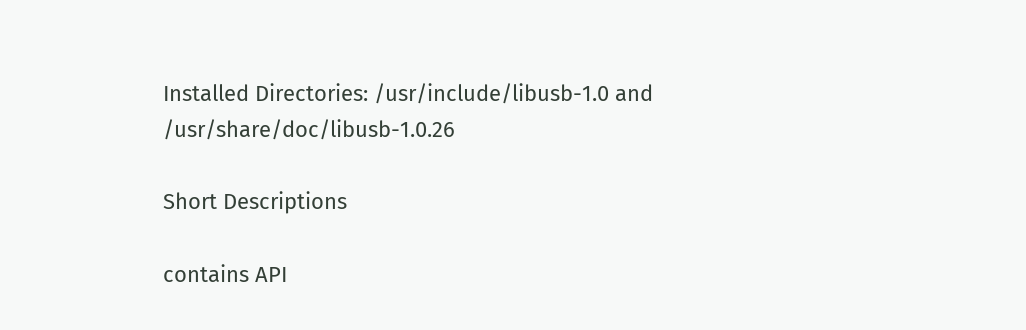Installed Directories: /usr/include/libusb-1.0 and /usr/share/doc/libusb-1.0.26

Short Descriptions

contains API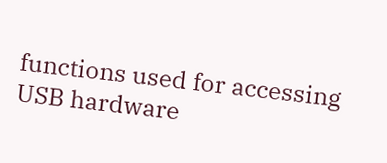functions used for accessing USB hardware